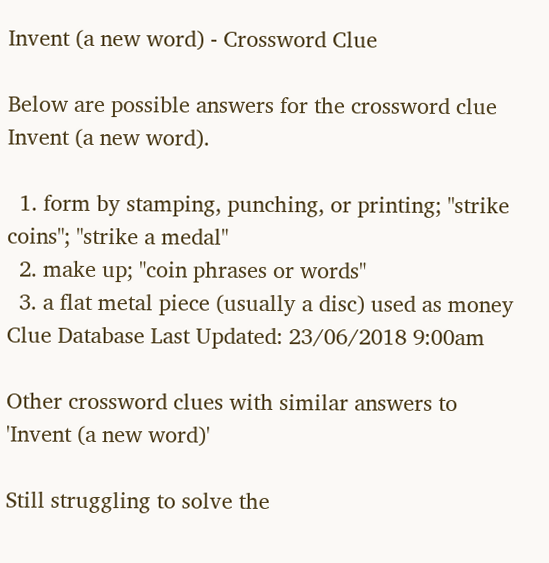Invent (a new word) - Crossword Clue

Below are possible answers for the crossword clue Invent (a new word).

  1. form by stamping, punching, or printing; "strike coins"; "strike a medal"
  2. make up; "coin phrases or words"
  3. a flat metal piece (usually a disc) used as money
Clue Database Last Updated: 23/06/2018 9:00am

Other crossword clues with similar answers to 'Invent (a new word)'

Still struggling to solve the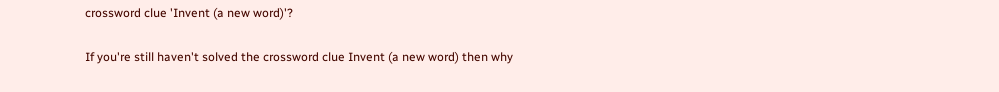crossword clue 'Invent (a new word)'?

If you're still haven't solved the crossword clue Invent (a new word) then why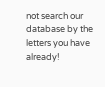not search our database by the letters you have already!